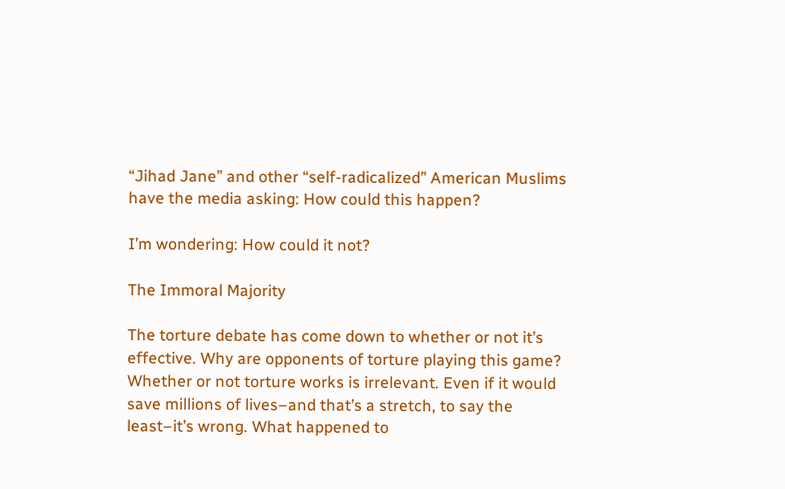“Jihad Jane” and other “self-radicalized” American Muslims have the media asking: How could this happen?

I’m wondering: How could it not?

The Immoral Majority

The torture debate has come down to whether or not it’s effective. Why are opponents of torture playing this game? Whether or not torture works is irrelevant. Even if it would save millions of lives–and that’s a stretch, to say the least–it’s wrong. What happened to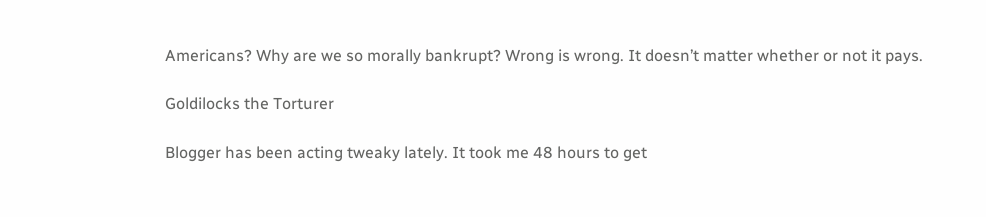Americans? Why are we so morally bankrupt? Wrong is wrong. It doesn’t matter whether or not it pays.

Goldilocks the Torturer

Blogger has been acting tweaky lately. It took me 48 hours to get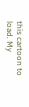this cartoon to load. My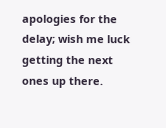apologies for the delay; wish me luck getting the next ones up there.